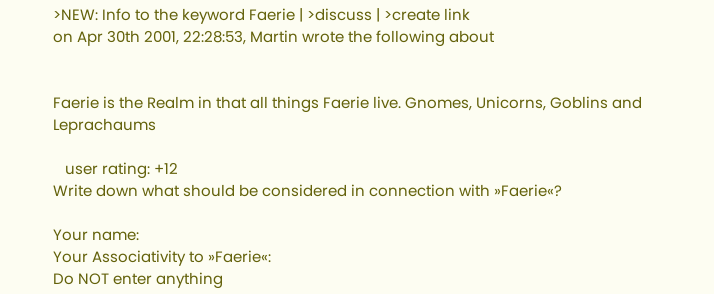>NEW: Info to the keyword Faerie | >discuss | >create link
on Apr 30th 2001, 22:28:53, Martin wrote the following about


Faerie is the Realm in that all things Faerie live. Gnomes, Unicorns, Goblins and Leprachaums

   user rating: +12
Write down what should be considered in connection with »Faerie«?

Your name:
Your Associativity to »Faerie«:
Do NOT enter anything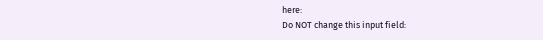here:
Do NOT change this input field: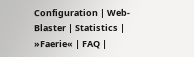Configuration | Web-Blaster | Statistics | »Faerie« | FAQ |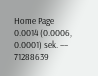Home Page
0.0014 (0.0006, 0.0001) sek. –– 71288639